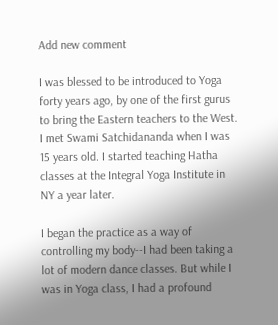Add new comment

I was blessed to be introduced to Yoga forty years ago, by one of the first gurus to bring the Eastern teachers to the West. I met Swami Satchidananda when I was 15 years old. I started teaching Hatha classes at the Integral Yoga Institute in NY a year later.

I began the practice as a way of controlling my body--I had been taking a lot of modern dance classes. But while I was in Yoga class, I had a profound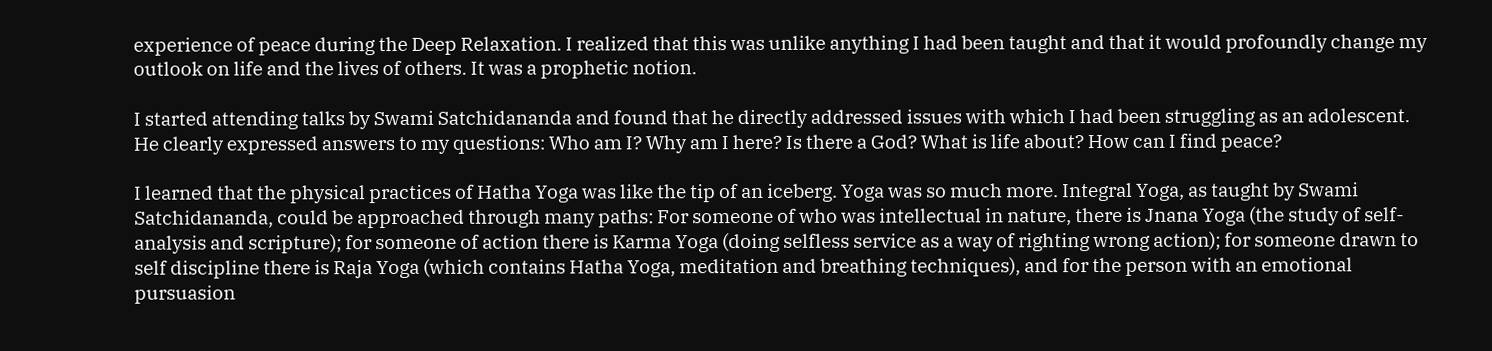experience of peace during the Deep Relaxation. I realized that this was unlike anything I had been taught and that it would profoundly change my outlook on life and the lives of others. It was a prophetic notion.

I started attending talks by Swami Satchidananda and found that he directly addressed issues with which I had been struggling as an adolescent. He clearly expressed answers to my questions: Who am I? Why am I here? Is there a God? What is life about? How can I find peace?

I learned that the physical practices of Hatha Yoga was like the tip of an iceberg. Yoga was so much more. Integral Yoga, as taught by Swami Satchidananda, could be approached through many paths: For someone of who was intellectual in nature, there is Jnana Yoga (the study of self-analysis and scripture); for someone of action there is Karma Yoga (doing selfless service as a way of righting wrong action); for someone drawn to self discipline there is Raja Yoga (which contains Hatha Yoga, meditation and breathing techniques), and for the person with an emotional pursuasion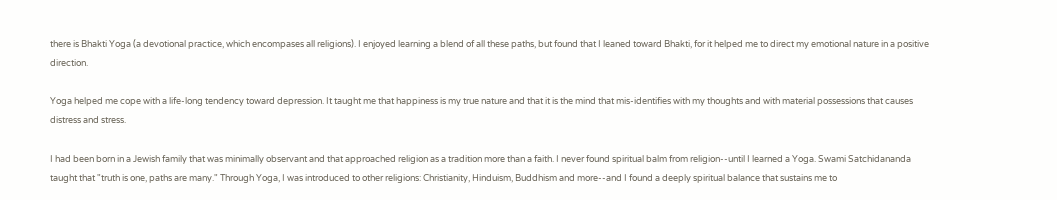there is Bhakti Yoga (a devotional practice, which encompases all religions). I enjoyed learning a blend of all these paths, but found that I leaned toward Bhakti, for it helped me to direct my emotional nature in a positive direction.

Yoga helped me cope with a life-long tendency toward depression. It taught me that happiness is my true nature and that it is the mind that mis-identifies with my thoughts and with material possessions that causes distress and stress.

I had been born in a Jewish family that was minimally observant and that approached religion as a tradition more than a faith. I never found spiritual balm from religion--until I learned a Yoga. Swami Satchidananda taught that "truth is one, paths are many." Through Yoga, I was introduced to other religions: Christianity, Hinduism, Buddhism and more--and I found a deeply spiritual balance that sustains me to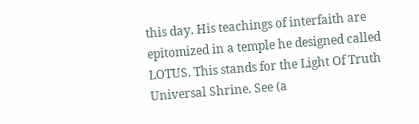this day. His teachings of interfaith are epitomized in a temple he designed called LOTUS. This stands for the Light Of Truth Universal Shrine. See (a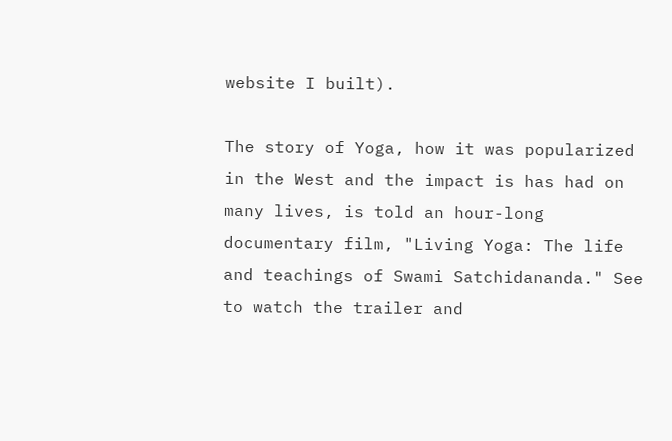website I built).

The story of Yoga, how it was popularized in the West and the impact is has had on many lives, is told an hour-long documentary film, "Living Yoga: The life and teachings of Swami Satchidananda." See to watch the trailer and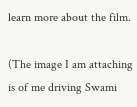learn more about the film.

(The image I am attaching is of me driving Swami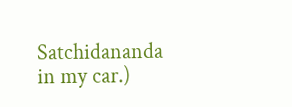Satchidananda in my car.)